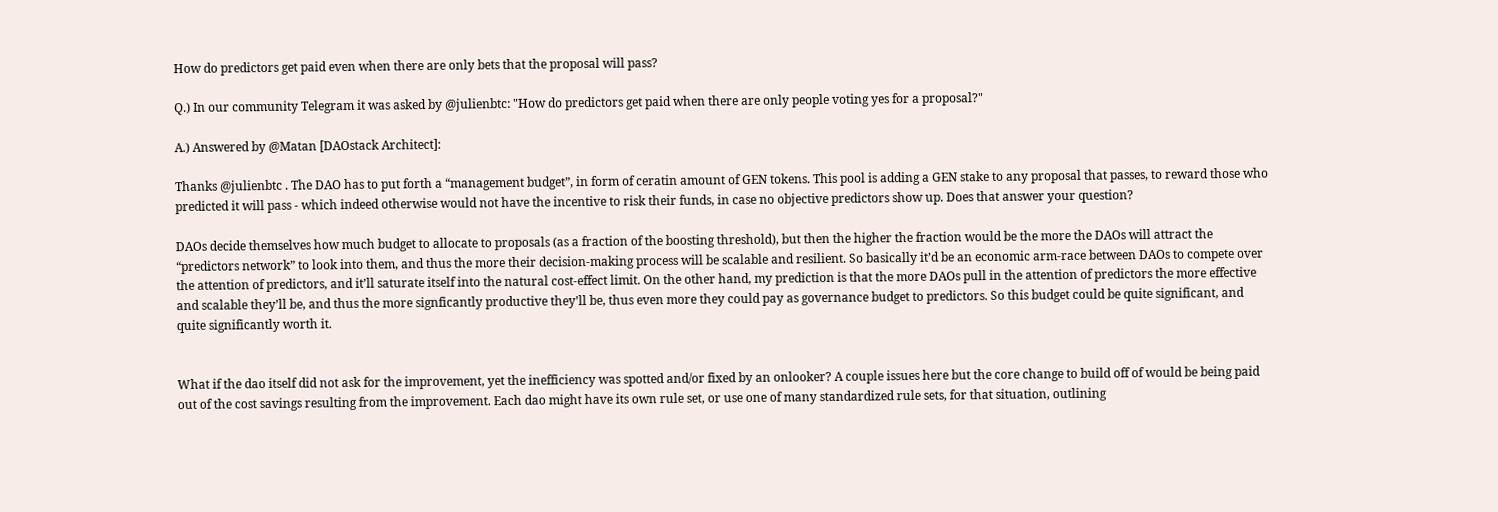How do predictors get paid even when there are only bets that the proposal will pass?

Q.) In our community Telegram it was asked by @julienbtc: "How do predictors get paid when there are only people voting yes for a proposal?"

A.) Answered by @Matan [DAOstack Architect]:

Thanks @julienbtc . The DAO has to put forth a “management budget”, in form of ceratin amount of GEN tokens. This pool is adding a GEN stake to any proposal that passes, to reward those who predicted it will pass - which indeed otherwise would not have the incentive to risk their funds, in case no objective predictors show up. Does that answer your question?

DAOs decide themselves how much budget to allocate to proposals (as a fraction of the boosting threshold), but then the higher the fraction would be the more the DAOs will attract the “predictors network” to look into them, and thus the more their decision-making process will be scalable and resilient. So basically it’d be an economic arm-race between DAOs to compete over the attention of predictors, and it’ll saturate itself into the natural cost-effect limit. On the other hand, my prediction is that the more DAOs pull in the attention of predictors the more effective and scalable they’ll be, and thus the more signficantly productive they’ll be, thus even more they could pay as governance budget to predictors. So this budget could be quite significant, and quite significantly worth it.


What if the dao itself did not ask for the improvement, yet the inefficiency was spotted and/or fixed by an onlooker? A couple issues here but the core change to build off of would be being paid out of the cost savings resulting from the improvement. Each dao might have its own rule set, or use one of many standardized rule sets, for that situation, outlining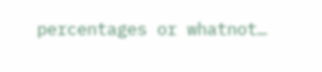percentages or whatnot…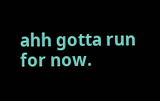ahh gotta run for now.